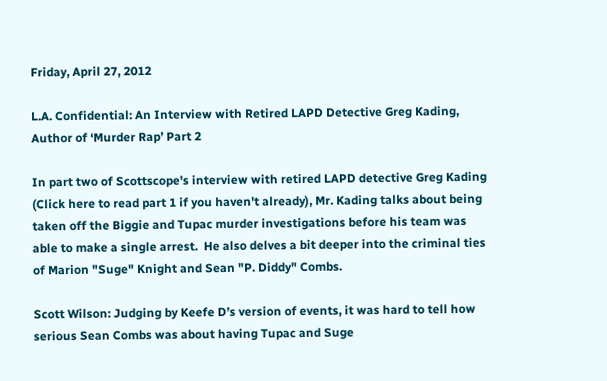Friday, April 27, 2012

L.A. Confidential: An Interview with Retired LAPD Detective Greg Kading, Author of ‘Murder Rap’ Part 2

In part two of Scottscope's interview with retired LAPD detective Greg Kading (Click here to read part 1 if you haven't already), Mr. Kading talks about being taken off the Biggie and Tupac murder investigations before his team was able to make a single arrest.  He also delves a bit deeper into the criminal ties of Marion "Suge" Knight and Sean "P. Diddy" Combs.

Scott Wilson: Judging by Keefe D’s version of events, it was hard to tell how serious Sean Combs was about having Tupac and Suge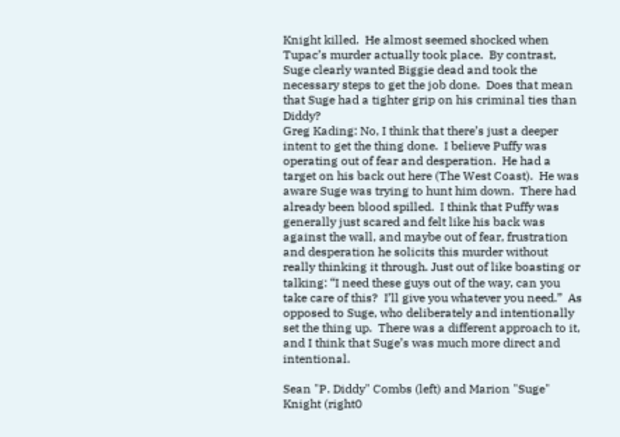Knight killed.  He almost seemed shocked when Tupac’s murder actually took place.  By contrast, Suge clearly wanted Biggie dead and took the necessary steps to get the job done.  Does that mean that Suge had a tighter grip on his criminal ties than Diddy?
Greg Kading: No, I think that there’s just a deeper intent to get the thing done.  I believe Puffy was operating out of fear and desperation.  He had a target on his back out here (The West Coast).  He was aware Suge was trying to hunt him down.  There had already been blood spilled.  I think that Puffy was generally just scared and felt like his back was against the wall, and maybe out of fear, frustration and desperation he solicits this murder without really thinking it through. Just out of like boasting or talking: “I need these guys out of the way, can you take care of this?  I’ll give you whatever you need.”  As opposed to Suge, who deliberately and intentionally set the thing up.  There was a different approach to it, and I think that Suge’s was much more direct and intentional.

Sean "P. Diddy" Combs (left) and Marion "Suge" Knight (right0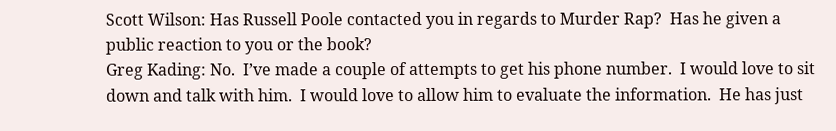Scott Wilson: Has Russell Poole contacted you in regards to Murder Rap?  Has he given a public reaction to you or the book?
Greg Kading: No.  I’ve made a couple of attempts to get his phone number.  I would love to sit down and talk with him.  I would love to allow him to evaluate the information.  He has just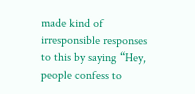made kind of irresponsible responses to this by saying “Hey, people confess to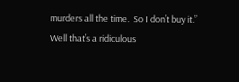murders all the time.  So I don’t buy it.” Well that’s a ridiculous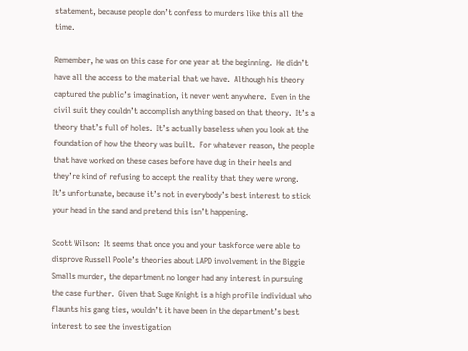statement, because people don’t confess to murders like this all the time.

Remember, he was on this case for one year at the beginning.  He didn’t have all the access to the material that we have.  Although his theory captured the public’s imagination, it never went anywhere.  Even in the civil suit they couldn’t accomplish anything based on that theory.  It’s a theory that’s full of holes.  It’s actually baseless when you look at the foundation of how the theory was built.  For whatever reason, the people that have worked on these cases before have dug in their heels and they’re kind of refusing to accept the reality that they were wrong.  It’s unfortunate, because it’s not in everybody’s best interest to stick your head in the sand and pretend this isn’t happening.

Scott Wilson:  It seems that once you and your taskforce were able to disprove Russell Poole’s theories about LAPD involvement in the Biggie Smalls murder, the department no longer had any interest in pursuing the case further.  Given that Suge Knight is a high profile individual who flaunts his gang ties, wouldn’t it have been in the department’s best interest to see the investigation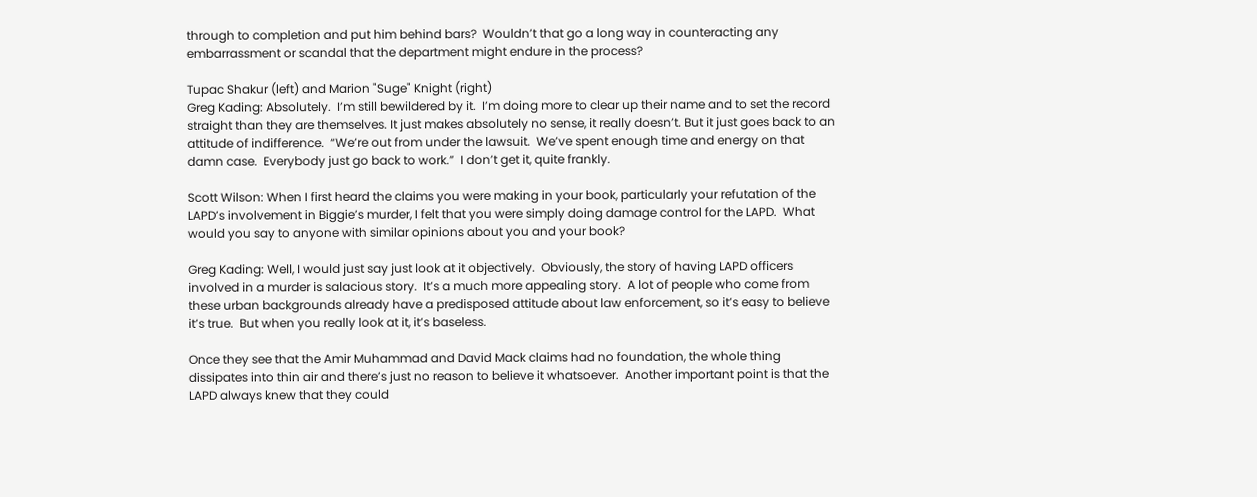through to completion and put him behind bars?  Wouldn’t that go a long way in counteracting any embarrassment or scandal that the department might endure in the process?

Tupac Shakur (left) and Marion "Suge" Knight (right)
Greg Kading: Absolutely.  I’m still bewildered by it.  I’m doing more to clear up their name and to set the record straight than they are themselves. It just makes absolutely no sense, it really doesn’t. But it just goes back to an attitude of indifference.  “We’re out from under the lawsuit.  We’ve spent enough time and energy on that damn case.  Everybody just go back to work.”  I don’t get it, quite frankly.

Scott Wilson: When I first heard the claims you were making in your book, particularly your refutation of the LAPD’s involvement in Biggie’s murder, I felt that you were simply doing damage control for the LAPD.  What would you say to anyone with similar opinions about you and your book?

Greg Kading: Well, I would just say just look at it objectively.  Obviously, the story of having LAPD officers involved in a murder is salacious story.  It’s a much more appealing story.  A lot of people who come from these urban backgrounds already have a predisposed attitude about law enforcement, so it’s easy to believe it’s true.  But when you really look at it, it’s baseless.

Once they see that the Amir Muhammad and David Mack claims had no foundation, the whole thing dissipates into thin air and there’s just no reason to believe it whatsoever.  Another important point is that the LAPD always knew that they could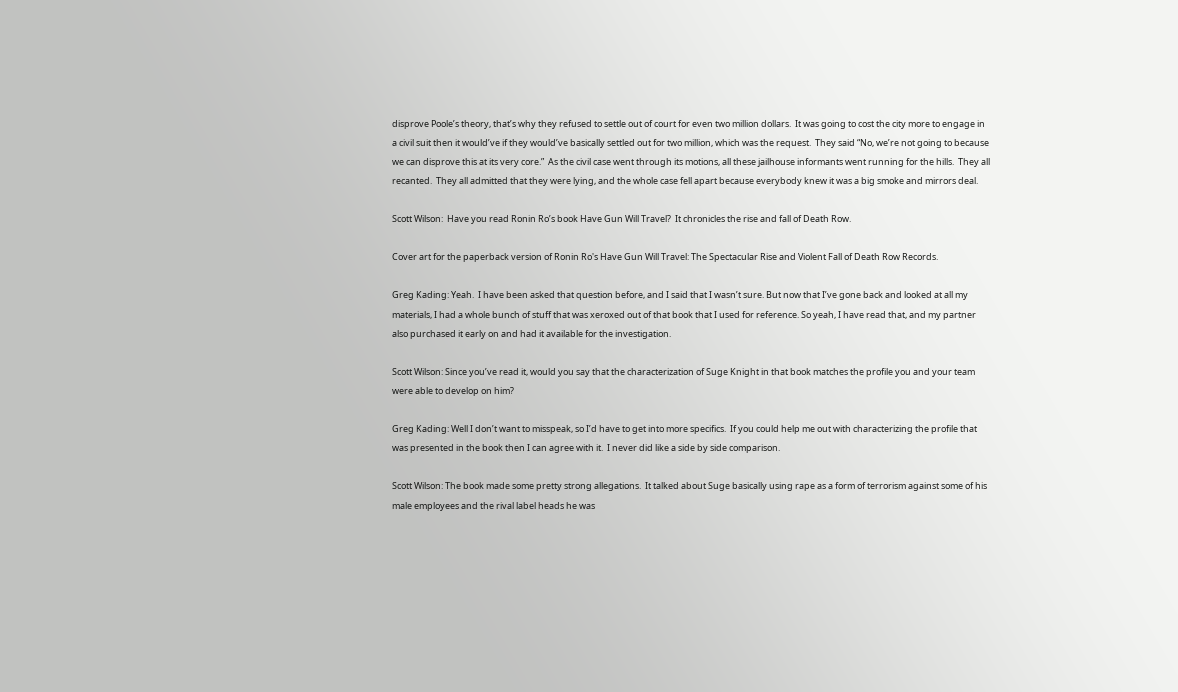disprove Poole’s theory, that’s why they refused to settle out of court for even two million dollars.  It was going to cost the city more to engage in a civil suit then it would’ve if they would’ve basically settled out for two million, which was the request.  They said “No, we’re not going to because we can disprove this at its very core.”  As the civil case went through its motions, all these jailhouse informants went running for the hills.  They all recanted.  They all admitted that they were lying, and the whole case fell apart because everybody knew it was a big smoke and mirrors deal.

Scott Wilson:  Have you read Ronin Ro’s book Have Gun Will Travel?  It chronicles the rise and fall of Death Row.

Cover art for the paperback version of Ronin Ro's Have Gun Will Travel: The Spectacular Rise and Violent Fall of Death Row Records.

Greg Kading: Yeah.  I have been asked that question before, and I said that I wasn’t sure. But now that I’ve gone back and looked at all my materials, I had a whole bunch of stuff that was xeroxed out of that book that I used for reference. So yeah, I have read that, and my partner also purchased it early on and had it available for the investigation.

Scott Wilson: Since you’ve read it, would you say that the characterization of Suge Knight in that book matches the profile you and your team were able to develop on him?

Greg Kading: Well I don’t want to misspeak, so I’d have to get into more specifics.  If you could help me out with characterizing the profile that was presented in the book then I can agree with it.  I never did like a side by side comparison.

Scott Wilson: The book made some pretty strong allegations.  It talked about Suge basically using rape as a form of terrorism against some of his male employees and the rival label heads he was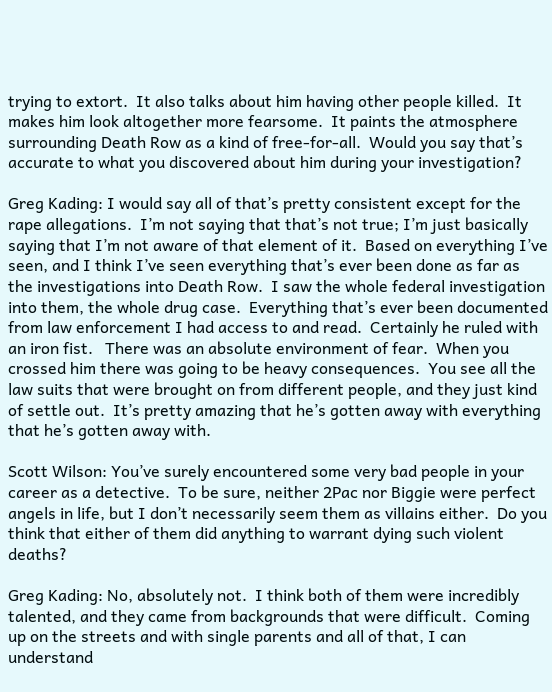trying to extort.  It also talks about him having other people killed.  It makes him look altogether more fearsome.  It paints the atmosphere surrounding Death Row as a kind of free-for-all.  Would you say that’s accurate to what you discovered about him during your investigation?

Greg Kading: I would say all of that’s pretty consistent except for the rape allegations.  I’m not saying that that’s not true; I’m just basically saying that I’m not aware of that element of it.  Based on everything I’ve seen, and I think I’ve seen everything that’s ever been done as far as the investigations into Death Row.  I saw the whole federal investigation into them, the whole drug case.  Everything that’s ever been documented from law enforcement I had access to and read.  Certainly he ruled with an iron fist.   There was an absolute environment of fear.  When you crossed him there was going to be heavy consequences.  You see all the law suits that were brought on from different people, and they just kind of settle out.  It’s pretty amazing that he’s gotten away with everything that he’s gotten away with.

Scott Wilson: You’ve surely encountered some very bad people in your career as a detective.  To be sure, neither 2Pac nor Biggie were perfect angels in life, but I don’t necessarily seem them as villains either.  Do you think that either of them did anything to warrant dying such violent deaths?

Greg Kading: No, absolutely not.  I think both of them were incredibly talented, and they came from backgrounds that were difficult.  Coming up on the streets and with single parents and all of that, I can understand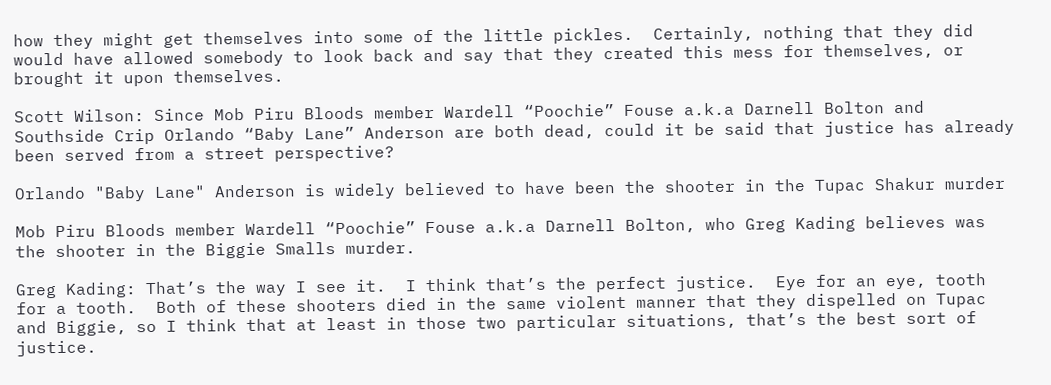how they might get themselves into some of the little pickles.  Certainly, nothing that they did would have allowed somebody to look back and say that they created this mess for themselves, or brought it upon themselves.

Scott Wilson: Since Mob Piru Bloods member Wardell “Poochie” Fouse a.k.a Darnell Bolton and Southside Crip Orlando “Baby Lane” Anderson are both dead, could it be said that justice has already been served from a street perspective?

Orlando "Baby Lane" Anderson is widely believed to have been the shooter in the Tupac Shakur murder

Mob Piru Bloods member Wardell “Poochie” Fouse a.k.a Darnell Bolton, who Greg Kading believes was the shooter in the Biggie Smalls murder.

Greg Kading: That’s the way I see it.  I think that’s the perfect justice.  Eye for an eye, tooth for a tooth.  Both of these shooters died in the same violent manner that they dispelled on Tupac and Biggie, so I think that at least in those two particular situations, that’s the best sort of justice.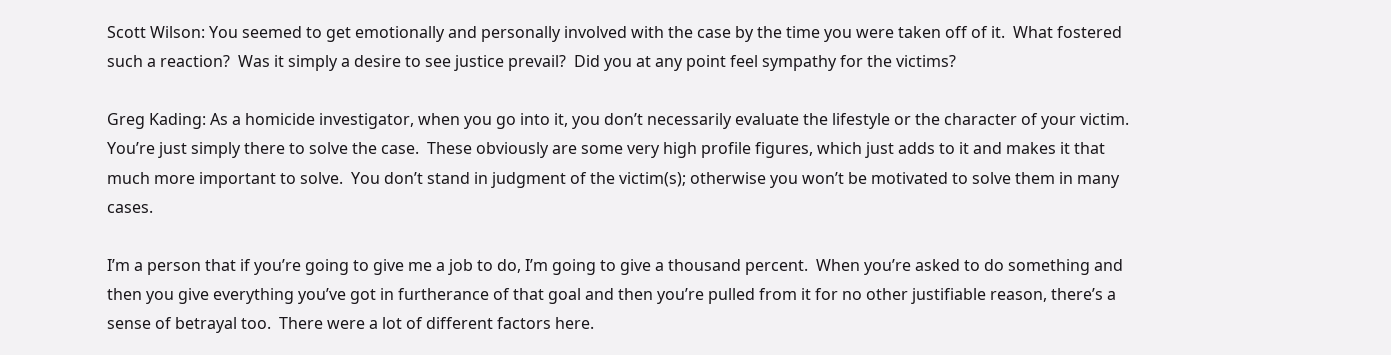Scott Wilson: You seemed to get emotionally and personally involved with the case by the time you were taken off of it.  What fostered such a reaction?  Was it simply a desire to see justice prevail?  Did you at any point feel sympathy for the victims?

Greg Kading: As a homicide investigator, when you go into it, you don’t necessarily evaluate the lifestyle or the character of your victim.  You’re just simply there to solve the case.  These obviously are some very high profile figures, which just adds to it and makes it that much more important to solve.  You don’t stand in judgment of the victim(s); otherwise you won’t be motivated to solve them in many cases.

I’m a person that if you’re going to give me a job to do, I’m going to give a thousand percent.  When you’re asked to do something and then you give everything you’ve got in furtherance of that goal and then you’re pulled from it for no other justifiable reason, there’s a sense of betrayal too.  There were a lot of different factors here.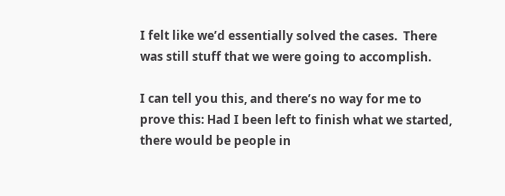I felt like we’d essentially solved the cases.  There was still stuff that we were going to accomplish.

I can tell you this, and there’s no way for me to prove this: Had I been left to finish what we started, there would be people in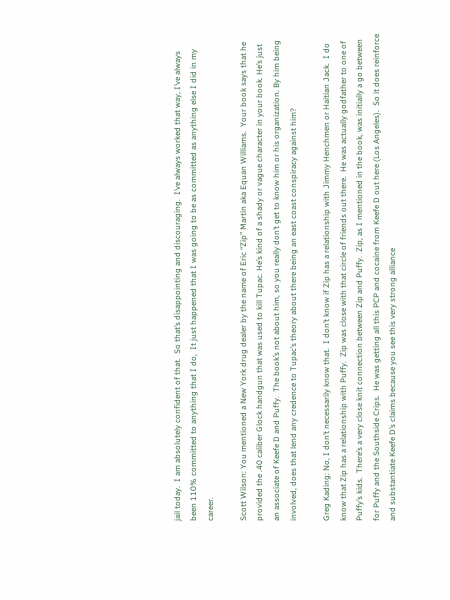jail today.  I am absolutely confident of that.  So that’s disappointing and discouraging.  I’ve always worked that way, I’ve always been 110% committed to anything that I do,  It just happened that I was going to be as committed as anything else I did in my career.

Scott Wilson: You mentioned a New York drug dealer by the name of Eric “Zip” Martin aka Equan Williams.  Your book says that he provided the .40 caliber Glock handgun that was used to kill Tupac. He’s kind of a shady or vague character in your book. He’s just an associate of Keefe D and Puffy.  The book’s not about him, so you really don’t get to know him or his organization. By him being involved, does that lend any credence to Tupac’s theory about there being an east coast conspiracy against him?

Greg Kading: No, I don’t necessarily know that.  I don’t know if Zip has a relationship with Jimmy Henchmen or Haitian Jack.  I do know that Zip has a relationship with Puffy.  Zip was close with that circle of friends out there.  He was actually godfather to one of Puffy’s kids.  There’s a very close knit connection between Zip and Puffy.  Zip, as I mentioned in the book, was initially a go between for Puffy and the Southside Crips.  He was getting all this PCP and cocaine from Keefe D out here (Los Angeles).  So it does reinforce and substantiate Keefe D’s claims because you see this very strong alliance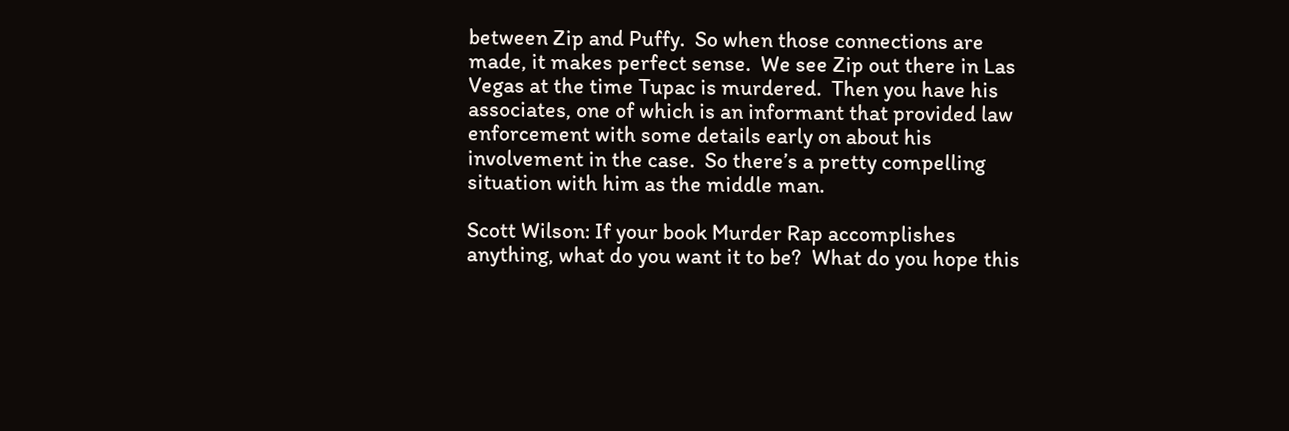between Zip and Puffy.  So when those connections are made, it makes perfect sense.  We see Zip out there in Las Vegas at the time Tupac is murdered.  Then you have his associates, one of which is an informant that provided law enforcement with some details early on about his involvement in the case.  So there’s a pretty compelling situation with him as the middle man.

Scott Wilson: If your book Murder Rap accomplishes anything, what do you want it to be?  What do you hope this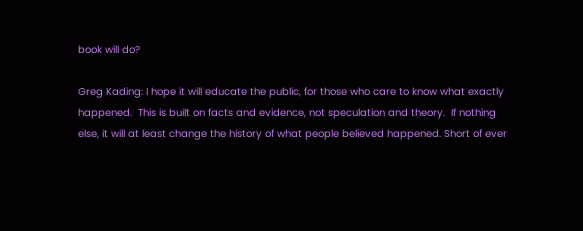book will do?

Greg Kading: I hope it will educate the public, for those who care to know what exactly happened.  This is built on facts and evidence, not speculation and theory.  If nothing else, it will at least change the history of what people believed happened. Short of ever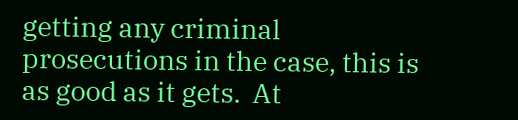getting any criminal prosecutions in the case, this is as good as it gets.  At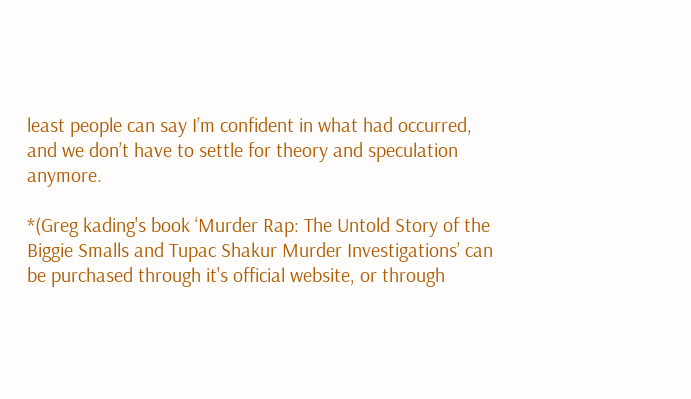least people can say I’m confident in what had occurred, and we don’t have to settle for theory and speculation anymore.

*(Greg kading's book ‘Murder Rap: The Untold Story of the Biggie Smalls and Tupac Shakur Murder Investigations’ can be purchased through it's official website, or through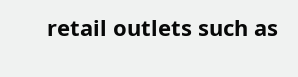retail outlets such as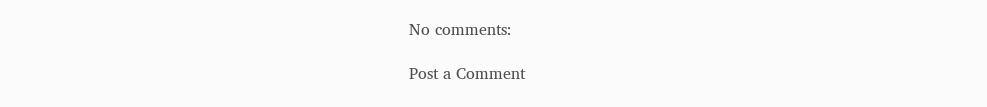No comments:

Post a Comment